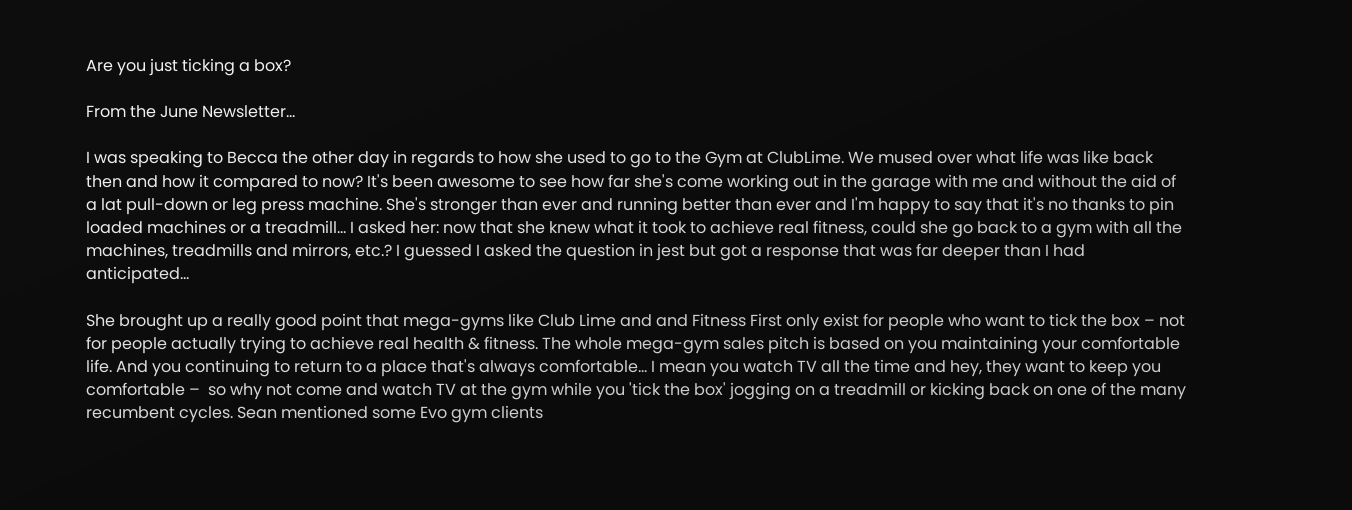Are you just ticking a box?

From the June Newsletter…

I was speaking to Becca the other day in regards to how she used to go to the Gym at ClubLime. We mused over what life was like back then and how it compared to now? It's been awesome to see how far she's come working out in the garage with me and without the aid of a lat pull-down or leg press machine. She's stronger than ever and running better than ever and I'm happy to say that it's no thanks to pin loaded machines or a treadmill… I asked her: now that she knew what it took to achieve real fitness, could she go back to a gym with all the machines, treadmills and mirrors, etc.? I guessed I asked the question in jest but got a response that was far deeper than I had anticipated…

She brought up a really good point that mega-gyms like Club Lime and and Fitness First only exist for people who want to tick the box – not for people actually trying to achieve real health & fitness. The whole mega-gym sales pitch is based on you maintaining your comfortable life. And you continuing to return to a place that's always comfortable… I mean you watch TV all the time and hey, they want to keep you comfortable –  so why not come and watch TV at the gym while you 'tick the box' jogging on a treadmill or kicking back on one of the many recumbent cycles. Sean mentioned some Evo gym clients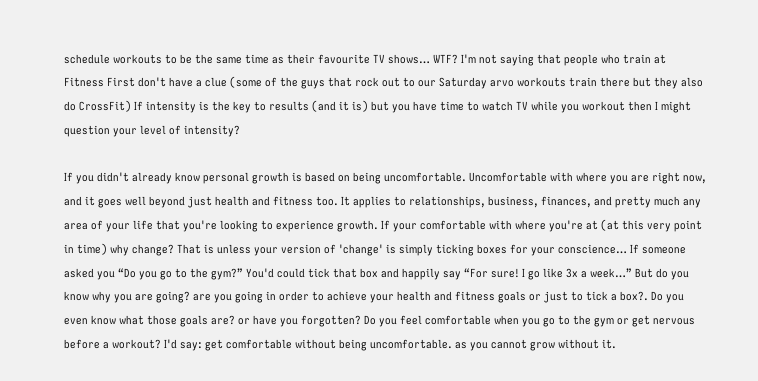schedule workouts to be the same time as their favourite TV shows… WTF? I'm not saying that people who train at Fitness First don't have a clue (some of the guys that rock out to our Saturday arvo workouts train there but they also do CrossFit) If intensity is the key to results (and it is) but you have time to watch TV while you workout then I might question your level of intensity?

If you didn't already know personal growth is based on being uncomfortable. Uncomfortable with where you are right now, and it goes well beyond just health and fitness too. It applies to relationships, business, finances, and pretty much any area of your life that you're looking to experience growth. If your comfortable with where you're at (at this very point in time) why change? That is unless your version of 'change' is simply ticking boxes for your conscience… If someone asked you “Do you go to the gym?” You'd could tick that box and happily say “For sure! I go like 3x a week…” But do you know why you are going? are you going in order to achieve your health and fitness goals or just to tick a box?. Do you even know what those goals are? or have you forgotten? Do you feel comfortable when you go to the gym or get nervous before a workout? I'd say: get comfortable without being uncomfortable. as you cannot grow without it.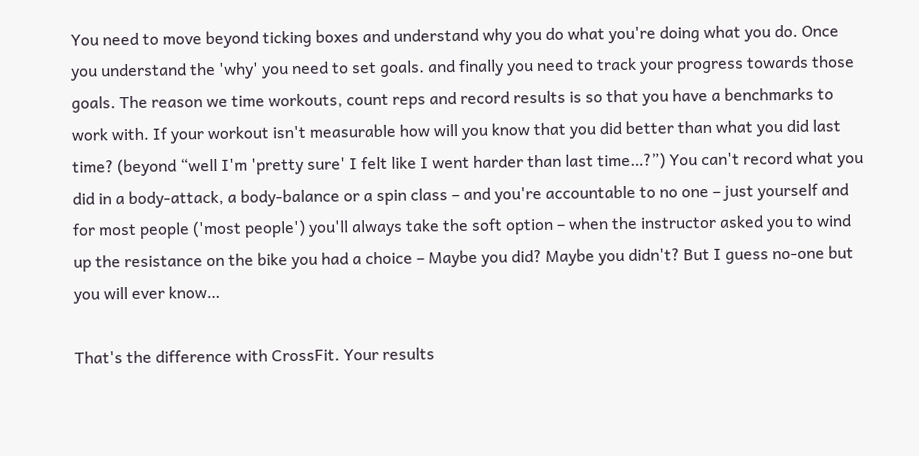You need to move beyond ticking boxes and understand why you do what you're doing what you do. Once you understand the 'why' you need to set goals. and finally you need to track your progress towards those goals. The reason we time workouts, count reps and record results is so that you have a benchmarks to work with. If your workout isn't measurable how will you know that you did better than what you did last time? (beyond “well I'm 'pretty sure' I felt like I went harder than last time…?”) You can't record what you did in a body-attack, a body-balance or a spin class – and you're accountable to no one – just yourself and for most people ('most people') you'll always take the soft option – when the instructor asked you to wind up the resistance on the bike you had a choice – Maybe you did? Maybe you didn't? But I guess no-one but you will ever know…

That's the difference with CrossFit. Your results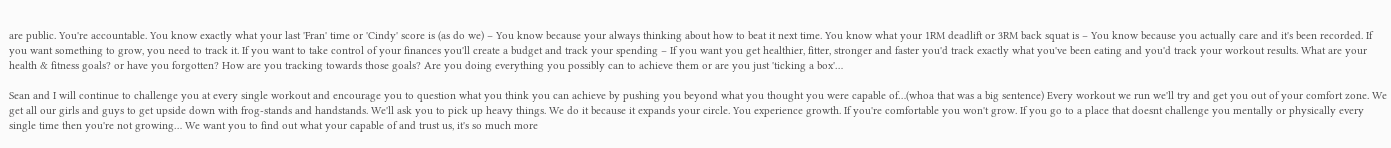are public. You're accountable. You know exactly what your last 'Fran' time or 'Cindy' score is (as do we) – You know because your always thinking about how to beat it next time. You know what your 1RM deadlift or 3RM back squat is – You know because you actually care and it's been recorded. If you want something to grow, you need to track it. If you want to take control of your finances you'll create a budget and track your spending – If you want you get healthier, fitter, stronger and faster you'd track exactly what you've been eating and you'd track your workout results. What are your health & fitness goals? or have you forgotten? How are you tracking towards those goals? Are you doing everything you possibly can to achieve them or are you just 'ticking a box'…

Sean and I will continue to challenge you at every single workout and encourage you to question what you think you can achieve by pushing you beyond what you thought you were capable of…(whoa that was a big sentence) Every workout we run we'll try and get you out of your comfort zone. We get all our girls and guys to get upside down with frog-stands and handstands. We'll ask you to pick up heavy things. We do it because it expands your circle. You experience growth. If you're comfortable you won't grow. If you go to a place that doesnt challenge you mentally or physically every single time then you're not growing… We want you to find out what your capable of and trust us, it's so much more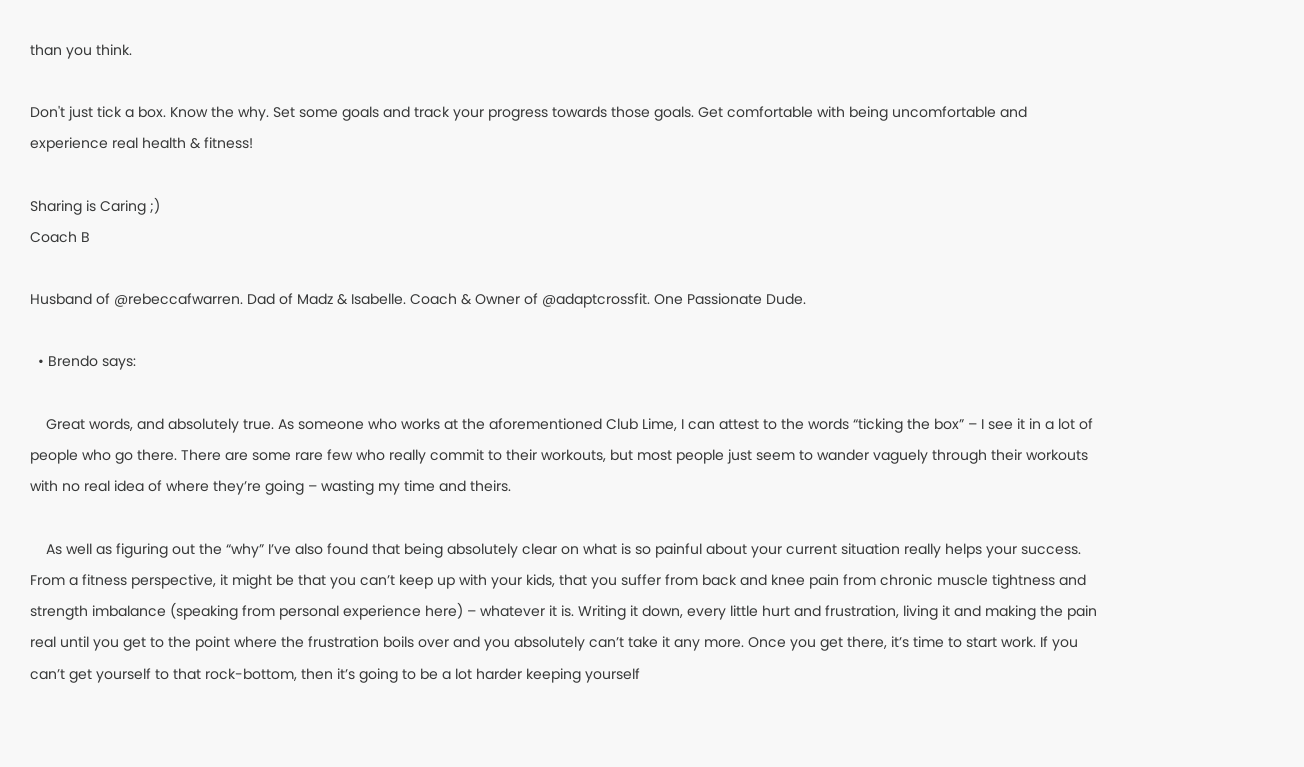than you think.

Don't just tick a box. Know the why. Set some goals and track your progress towards those goals. Get comfortable with being uncomfortable and experience real health & fitness!

Sharing is Caring ;)
Coach B

Husband of @rebeccafwarren. Dad of Madz & Isabelle. Coach & Owner of @adaptcrossfit. One Passionate Dude.

  • Brendo says:

    Great words, and absolutely true. As someone who works at the aforementioned Club Lime, I can attest to the words “ticking the box” – I see it in a lot of people who go there. There are some rare few who really commit to their workouts, but most people just seem to wander vaguely through their workouts with no real idea of where they’re going – wasting my time and theirs.

    As well as figuring out the “why” I’ve also found that being absolutely clear on what is so painful about your current situation really helps your success. From a fitness perspective, it might be that you can’t keep up with your kids, that you suffer from back and knee pain from chronic muscle tightness and strength imbalance (speaking from personal experience here) – whatever it is. Writing it down, every little hurt and frustration, living it and making the pain real until you get to the point where the frustration boils over and you absolutely can’t take it any more. Once you get there, it’s time to start work. If you can’t get yourself to that rock-bottom, then it’s going to be a lot harder keeping yourself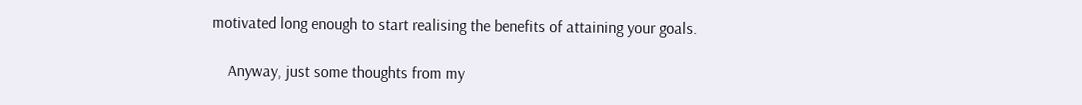motivated long enough to start realising the benefits of attaining your goals.

    Anyway, just some thoughts from my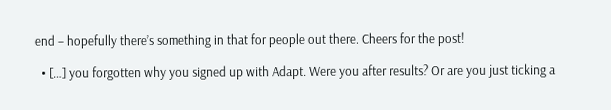end – hopefully there’s something in that for people out there. Cheers for the post!

  • […] you forgotten why you signed up with Adapt. Were you after results? Or are you just ticking a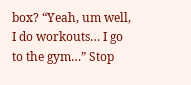box? “Yeah, um well, I do workouts… I go to the gym…” Stop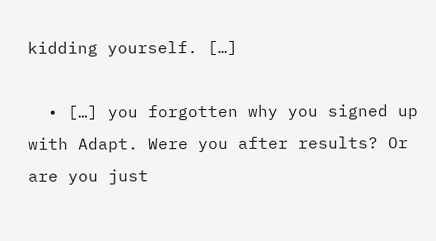kidding yourself. […]

  • […] you forgotten why you signed up with Adapt. Were you after results? Or are you just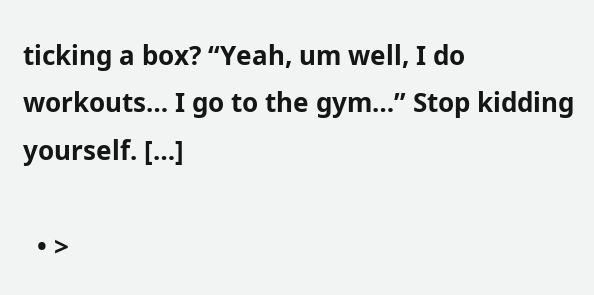ticking a box? “Yeah, um well, I do workouts… I go to the gym…” Stop kidding yourself. […]

  • >